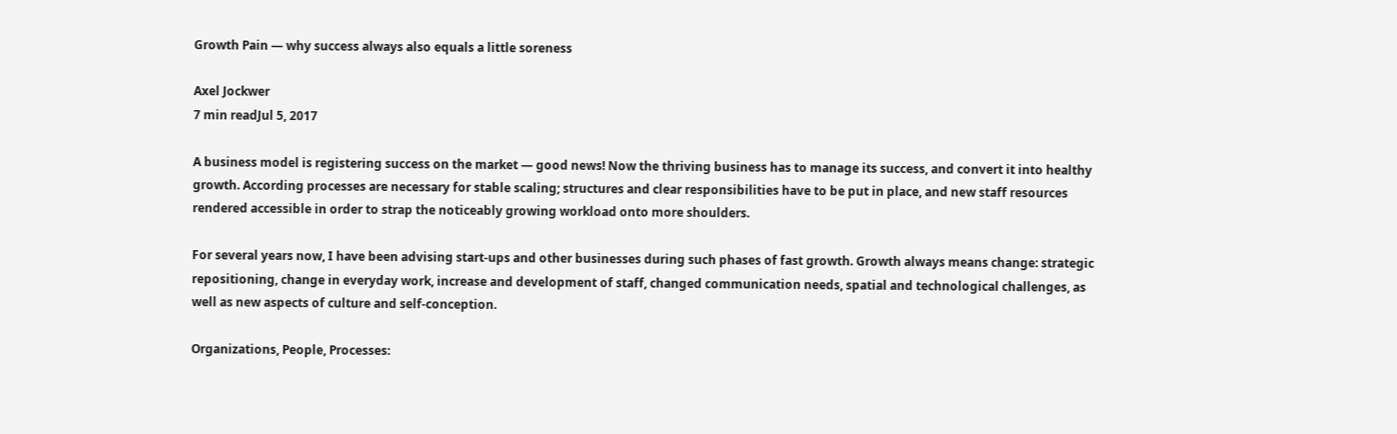Growth Pain — why success always also equals a little soreness

Axel Jockwer
7 min readJul 5, 2017

A business model is registering success on the market — good news! Now the thriving business has to manage its success, and convert it into healthy growth. According processes are necessary for stable scaling; structures and clear responsibilities have to be put in place, and new staff resources rendered accessible in order to strap the noticeably growing workload onto more shoulders.

For several years now, I have been advising start-ups and other businesses during such phases of fast growth. Growth always means change: strategic repositioning, change in everyday work, increase and development of staff, changed communication needs, spatial and technological challenges, as well as new aspects of culture and self-conception.

Organizations, People, Processes: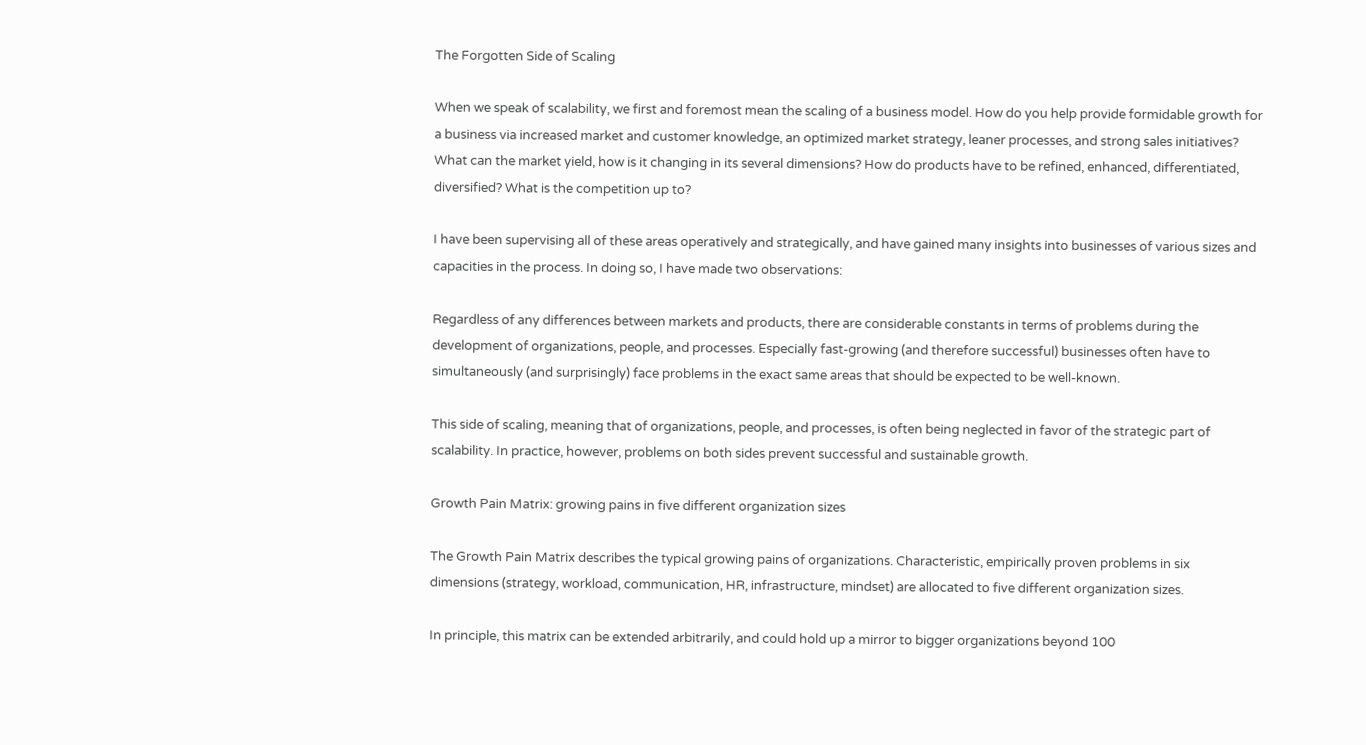The Forgotten Side of Scaling

When we speak of scalability, we first and foremost mean the scaling of a business model. How do you help provide formidable growth for a business via increased market and customer knowledge, an optimized market strategy, leaner processes, and strong sales initiatives? What can the market yield, how is it changing in its several dimensions? How do products have to be refined, enhanced, differentiated, diversified? What is the competition up to?

I have been supervising all of these areas operatively and strategically, and have gained many insights into businesses of various sizes and capacities in the process. In doing so, I have made two observations:

Regardless of any differences between markets and products, there are considerable constants in terms of problems during the development of organizations, people, and processes. Especially fast-growing (and therefore successful) businesses often have to simultaneously (and surprisingly) face problems in the exact same areas that should be expected to be well-known.

This side of scaling, meaning that of organizations, people, and processes, is often being neglected in favor of the strategic part of scalability. In practice, however, problems on both sides prevent successful and sustainable growth.

Growth Pain Matrix: growing pains in five different organization sizes

The Growth Pain Matrix describes the typical growing pains of organizations. Characteristic, empirically proven problems in six dimensions (strategy, workload, communication, HR, infrastructure, mindset) are allocated to five different organization sizes.

In principle, this matrix can be extended arbitrarily, and could hold up a mirror to bigger organizations beyond 100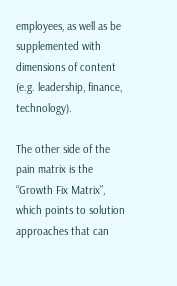employees, as well as be supplemented with dimensions of content (e.g. leadership, finance, technology).

The other side of the pain matrix is the “Growth Fix Matrix”, which points to solution approaches that can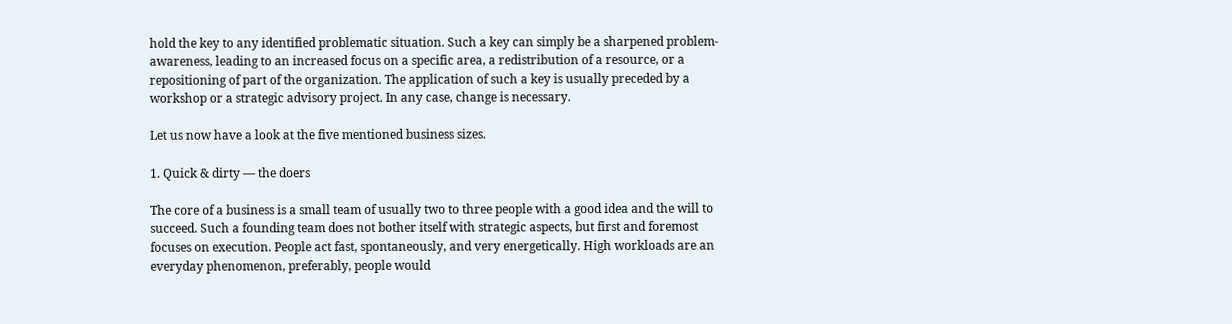hold the key to any identified problematic situation. Such a key can simply be a sharpened problem-awareness, leading to an increased focus on a specific area, a redistribution of a resource, or a repositioning of part of the organization. The application of such a key is usually preceded by a workshop or a strategic advisory project. In any case, change is necessary.

Let us now have a look at the five mentioned business sizes.

1. Quick & dirty — the doers

The core of a business is a small team of usually two to three people with a good idea and the will to succeed. Such a founding team does not bother itself with strategic aspects, but first and foremost focuses on execution. People act fast, spontaneously, and very energetically. High workloads are an everyday phenomenon, preferably, people would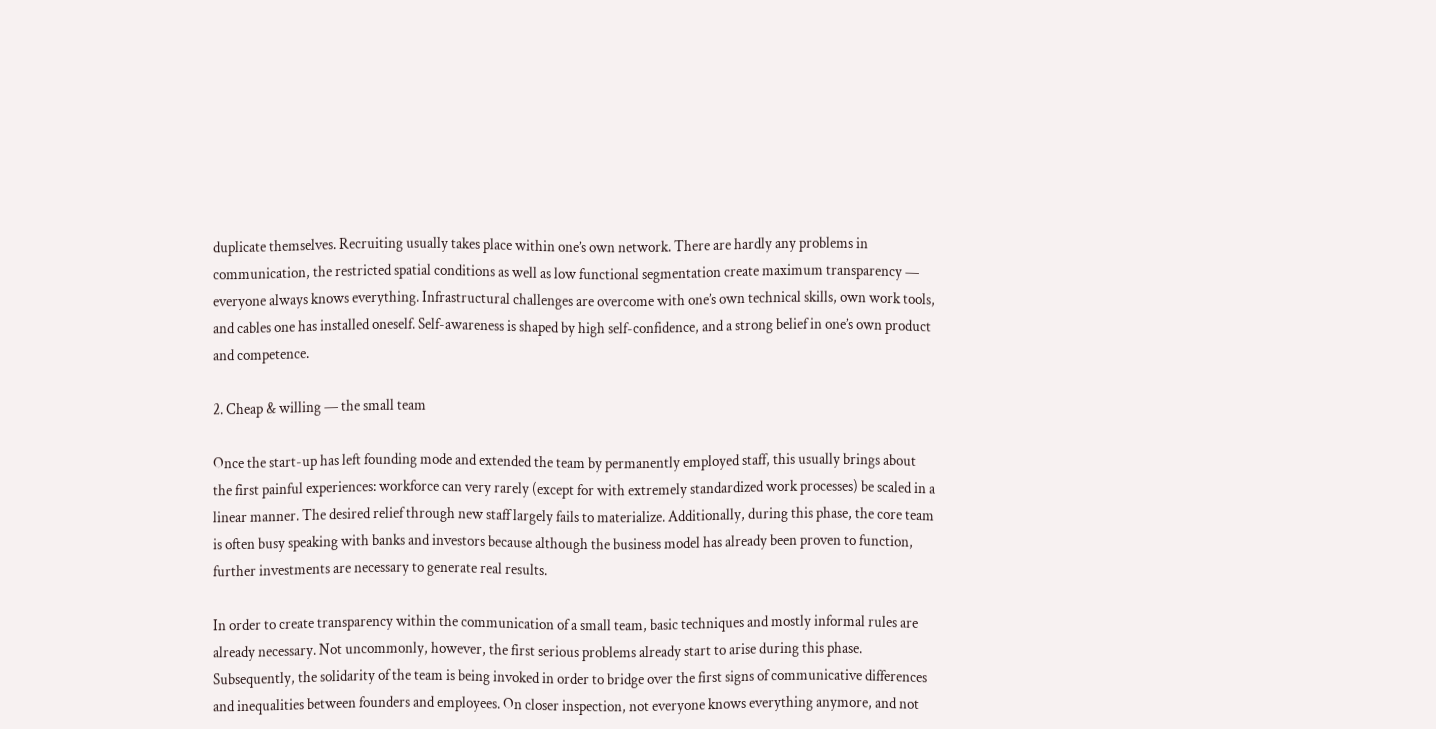duplicate themselves. Recruiting usually takes place within one’s own network. There are hardly any problems in communication, the restricted spatial conditions as well as low functional segmentation create maximum transparency — everyone always knows everything. Infrastructural challenges are overcome with one’s own technical skills, own work tools, and cables one has installed oneself. Self-awareness is shaped by high self-confidence, and a strong belief in one’s own product and competence.

2. Cheap & willing — the small team

Once the start-up has left founding mode and extended the team by permanently employed staff, this usually brings about the first painful experiences: workforce can very rarely (except for with extremely standardized work processes) be scaled in a linear manner. The desired relief through new staff largely fails to materialize. Additionally, during this phase, the core team is often busy speaking with banks and investors because although the business model has already been proven to function, further investments are necessary to generate real results.

In order to create transparency within the communication of a small team, basic techniques and mostly informal rules are already necessary. Not uncommonly, however, the first serious problems already start to arise during this phase. Subsequently, the solidarity of the team is being invoked in order to bridge over the first signs of communicative differences and inequalities between founders and employees. On closer inspection, not everyone knows everything anymore, and not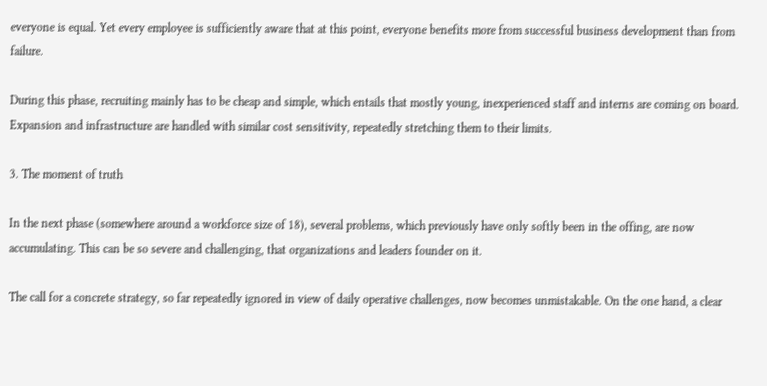everyone is equal. Yet every employee is sufficiently aware that at this point, everyone benefits more from successful business development than from failure.

During this phase, recruiting mainly has to be cheap and simple, which entails that mostly young, inexperienced staff and interns are coming on board. Expansion and infrastructure are handled with similar cost sensitivity, repeatedly stretching them to their limits.

3. The moment of truth

In the next phase (somewhere around a workforce size of 18), several problems, which previously have only softly been in the offing, are now accumulating. This can be so severe and challenging, that organizations and leaders founder on it.

The call for a concrete strategy, so far repeatedly ignored in view of daily operative challenges, now becomes unmistakable. On the one hand, a clear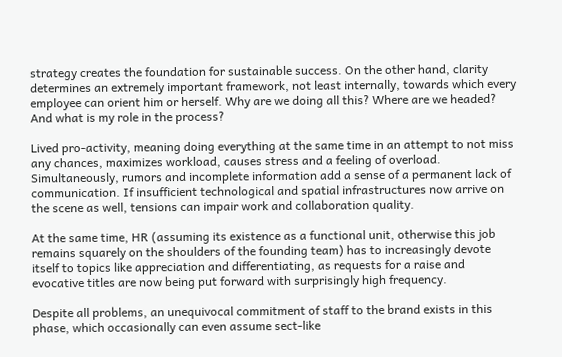strategy creates the foundation for sustainable success. On the other hand, clarity determines an extremely important framework, not least internally, towards which every employee can orient him or herself. Why are we doing all this? Where are we headed? And what is my role in the process?

Lived pro-activity, meaning doing everything at the same time in an attempt to not miss any chances, maximizes workload, causes stress and a feeling of overload. Simultaneously, rumors and incomplete information add a sense of a permanent lack of communication. If insufficient technological and spatial infrastructures now arrive on the scene as well, tensions can impair work and collaboration quality.

At the same time, HR (assuming its existence as a functional unit, otherwise this job remains squarely on the shoulders of the founding team) has to increasingly devote itself to topics like appreciation and differentiating, as requests for a raise and evocative titles are now being put forward with surprisingly high frequency.

Despite all problems, an unequivocal commitment of staff to the brand exists in this phase, which occasionally can even assume sect-like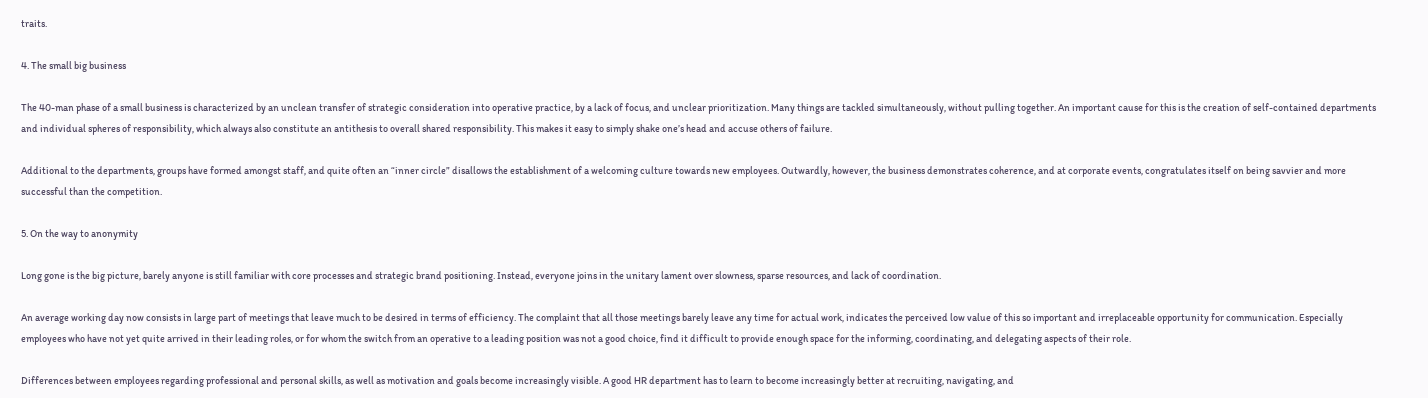traits.

4. The small big business

The 40-man phase of a small business is characterized by an unclean transfer of strategic consideration into operative practice, by a lack of focus, and unclear prioritization. Many things are tackled simultaneously, without pulling together. An important cause for this is the creation of self-contained departments and individual spheres of responsibility, which always also constitute an antithesis to overall shared responsibility. This makes it easy to simply shake one’s head and accuse others of failure.

Additional to the departments, groups have formed amongst staff, and quite often an “inner circle” disallows the establishment of a welcoming culture towards new employees. Outwardly, however, the business demonstrates coherence, and at corporate events, congratulates itself on being savvier and more successful than the competition.

5. On the way to anonymity

Long gone is the big picture, barely anyone is still familiar with core processes and strategic brand positioning. Instead, everyone joins in the unitary lament over slowness, sparse resources, and lack of coordination.

An average working day now consists in large part of meetings that leave much to be desired in terms of efficiency. The complaint that all those meetings barely leave any time for actual work, indicates the perceived low value of this so important and irreplaceable opportunity for communication. Especially employees who have not yet quite arrived in their leading roles, or for whom the switch from an operative to a leading position was not a good choice, find it difficult to provide enough space for the informing, coordinating, and delegating aspects of their role.

Differences between employees regarding professional and personal skills, as well as motivation and goals become increasingly visible. A good HR department has to learn to become increasingly better at recruiting, navigating, and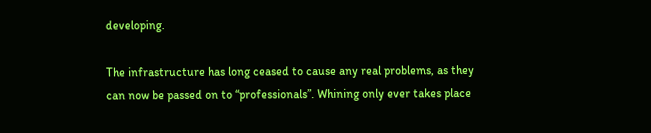developing.

The infrastructure has long ceased to cause any real problems, as they can now be passed on to “professionals”. Whining only ever takes place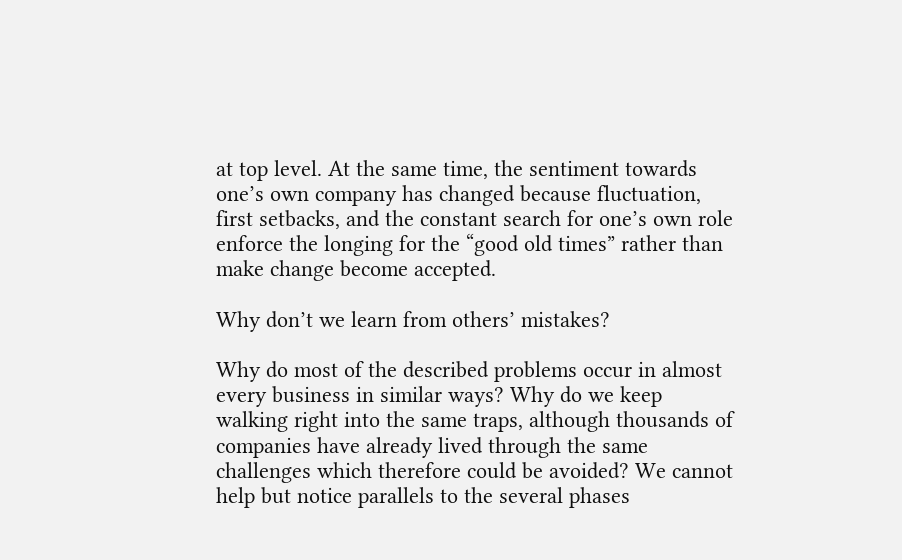at top level. At the same time, the sentiment towards one’s own company has changed because fluctuation, first setbacks, and the constant search for one’s own role enforce the longing for the “good old times” rather than make change become accepted.

Why don’t we learn from others’ mistakes?

Why do most of the described problems occur in almost every business in similar ways? Why do we keep walking right into the same traps, although thousands of companies have already lived through the same challenges which therefore could be avoided? We cannot help but notice parallels to the several phases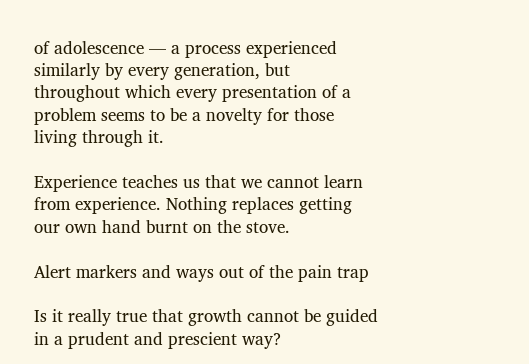of adolescence — a process experienced similarly by every generation, but throughout which every presentation of a problem seems to be a novelty for those living through it.

Experience teaches us that we cannot learn from experience. Nothing replaces getting our own hand burnt on the stove.

Alert markers and ways out of the pain trap

Is it really true that growth cannot be guided in a prudent and prescient way?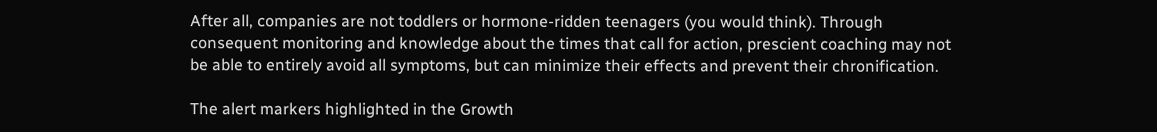After all, companies are not toddlers or hormone-ridden teenagers (you would think). Through consequent monitoring and knowledge about the times that call for action, prescient coaching may not be able to entirely avoid all symptoms, but can minimize their effects and prevent their chronification.

The alert markers highlighted in the Growth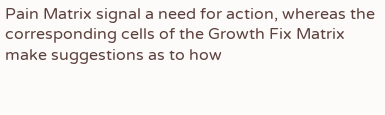Pain Matrix signal a need for action, whereas the corresponding cells of the Growth Fix Matrix make suggestions as to how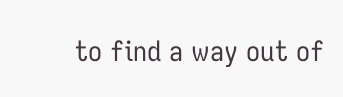to find a way out of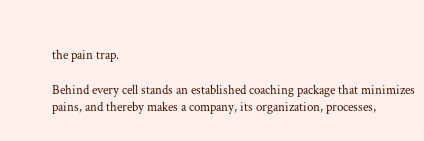the pain trap.

Behind every cell stands an established coaching package that minimizes pains, and thereby makes a company, its organization, processes,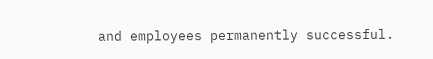and employees permanently successful.